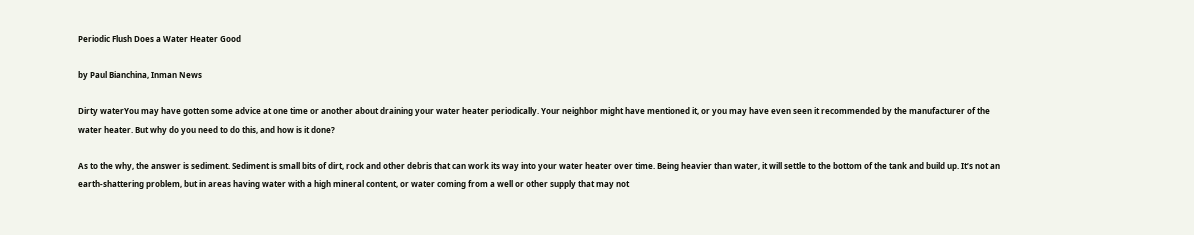Periodic Flush Does a Water Heater Good

by Paul Bianchina, Inman News

Dirty waterYou may have gotten some advice at one time or another about draining your water heater periodically. Your neighbor might have mentioned it, or you may have even seen it recommended by the manufacturer of the water heater. But why do you need to do this, and how is it done?

As to the why, the answer is sediment. Sediment is small bits of dirt, rock and other debris that can work its way into your water heater over time. Being heavier than water, it will settle to the bottom of the tank and build up. It’s not an earth-shattering problem, but in areas having water with a high mineral content, or water coming from a well or other supply that may not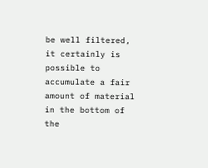be well filtered, it certainly is possible to accumulate a fair amount of material in the bottom of the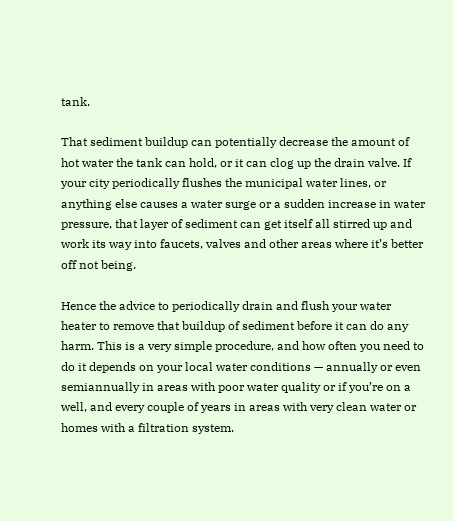tank.

That sediment buildup can potentially decrease the amount of hot water the tank can hold, or it can clog up the drain valve. If your city periodically flushes the municipal water lines, or anything else causes a water surge or a sudden increase in water pressure, that layer of sediment can get itself all stirred up and work its way into faucets, valves and other areas where it’s better off not being.

Hence the advice to periodically drain and flush your water heater to remove that buildup of sediment before it can do any harm. This is a very simple procedure, and how often you need to do it depends on your local water conditions — annually or even semiannually in areas with poor water quality or if you’re on a well, and every couple of years in areas with very clean water or homes with a filtration system.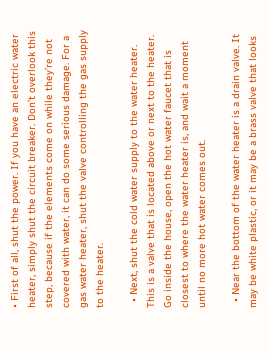• First of all, shut the power. If you have an electric water heater, simply shut the circuit breaker. Don’t overlook this step, because if the elements come on while they’re not covered with water, it can do some serious damage. For a gas water heater, shut the valve controlling the gas supply to the heater.

  • Next, shut the cold water supply to the water heater. This is a valve that is located above or next to the heater. Go inside the house, open the hot water faucet that is closest to where the water heater is, and wait a moment until no more hot water comes out.

  • Near the bottom of the water heater is a drain valve. It may be white plastic, or it may be a brass valve that looks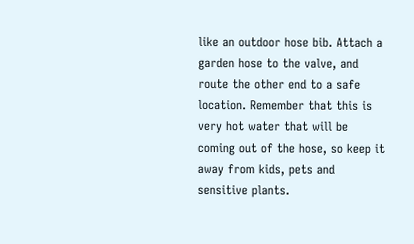like an outdoor hose bib. Attach a garden hose to the valve, and route the other end to a safe location. Remember that this is very hot water that will be coming out of the hose, so keep it away from kids, pets and sensitive plants.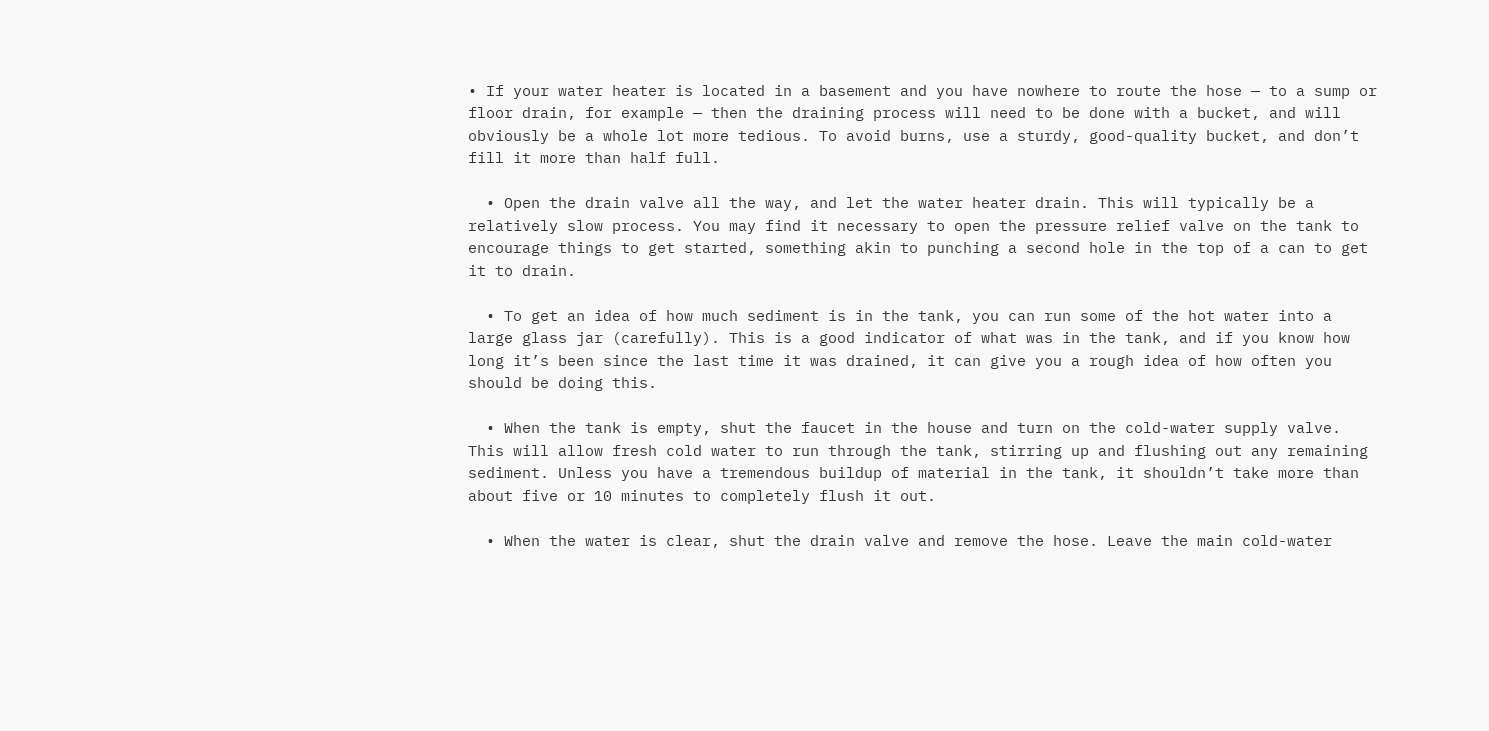• If your water heater is located in a basement and you have nowhere to route the hose — to a sump or floor drain, for example — then the draining process will need to be done with a bucket, and will obviously be a whole lot more tedious. To avoid burns, use a sturdy, good-quality bucket, and don’t fill it more than half full.

  • Open the drain valve all the way, and let the water heater drain. This will typically be a relatively slow process. You may find it necessary to open the pressure relief valve on the tank to encourage things to get started, something akin to punching a second hole in the top of a can to get it to drain.

  • To get an idea of how much sediment is in the tank, you can run some of the hot water into a large glass jar (carefully). This is a good indicator of what was in the tank, and if you know how long it’s been since the last time it was drained, it can give you a rough idea of how often you should be doing this.

  • When the tank is empty, shut the faucet in the house and turn on the cold-water supply valve. This will allow fresh cold water to run through the tank, stirring up and flushing out any remaining sediment. Unless you have a tremendous buildup of material in the tank, it shouldn’t take more than about five or 10 minutes to completely flush it out.

  • When the water is clear, shut the drain valve and remove the hose. Leave the main cold-water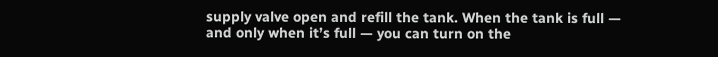supply valve open and refill the tank. When the tank is full — and only when it’s full — you can turn on the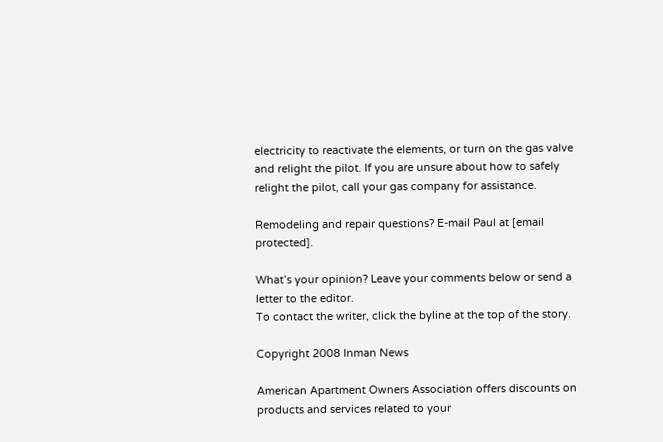electricity to reactivate the elements, or turn on the gas valve and relight the pilot. If you are unsure about how to safely relight the pilot, call your gas company for assistance.

Remodeling and repair questions? E-mail Paul at [email protected].

What’s your opinion? Leave your comments below or send a letter to the editor.
To contact the writer, click the byline at the top of the story.

Copyright 2008 Inman News

American Apartment Owners Association offers discounts on products and services related to your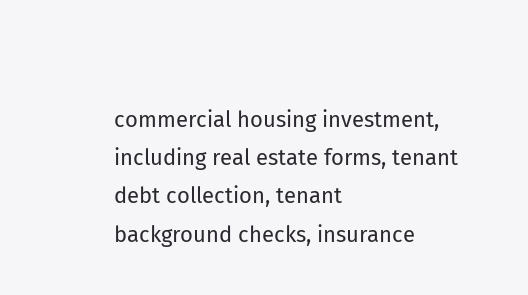commercial housing investment, including real estate forms, tenant debt collection, tenant background checks, insurance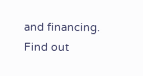and financing. Find out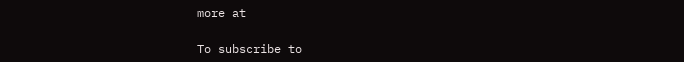more at

To subscribe to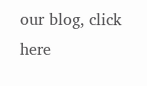our blog, click here